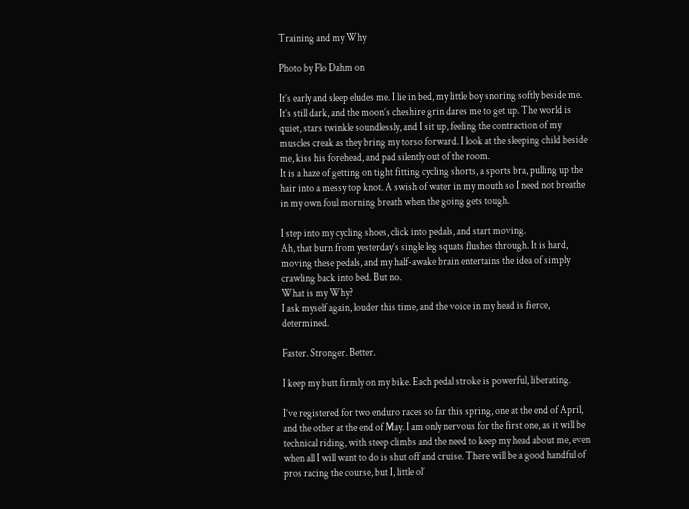Training and my Why

Photo by Flo Dahm on

It’s early and sleep eludes me. I lie in bed, my little boy snoring softly beside me. It’s still dark, and the moon’s cheshire grin dares me to get up. The world is quiet, stars twinkle soundlessly, and I sit up, feeling the contraction of my muscles creak as they bring my torso forward. I look at the sleeping child beside me, kiss his forehead, and pad silently out of the room.
It is a haze of getting on tight fitting cycling shorts, a sports bra, pulling up the hair into a messy top knot. A swish of water in my mouth so I need not breathe in my own foul morning breath when the going gets tough.

I step into my cycling shoes, click into pedals, and start moving.
Ah, that burn from yesterday’s single leg squats flushes through. It is hard, moving these pedals, and my half-awake brain entertains the idea of simply crawling back into bed. But no.
What is my Why?
I ask myself again, louder this time, and the voice in my head is fierce, determined.

Faster. Stronger. Better.

I keep my butt firmly on my bike. Each pedal stroke is powerful, liberating.

I’ve registered for two enduro races so far this spring, one at the end of April, and the other at the end of May. I am only nervous for the first one, as it will be technical riding, with steep climbs and the need to keep my head about me, even when all I will want to do is shut off and cruise. There will be a good handful of pros racing the course, but I, little ol’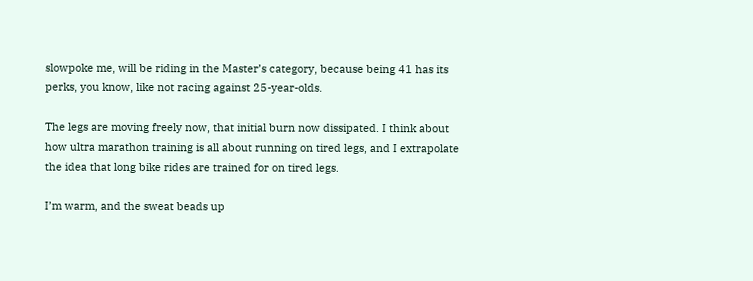slowpoke me, will be riding in the Master’s category, because being 41 has its perks, you know, like not racing against 25-year-olds.

The legs are moving freely now, that initial burn now dissipated. I think about how ultra marathon training is all about running on tired legs, and I extrapolate the idea that long bike rides are trained for on tired legs.

I’m warm, and the sweat beads up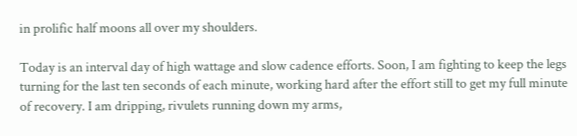in prolific half moons all over my shoulders.

Today is an interval day of high wattage and slow cadence efforts. Soon, I am fighting to keep the legs turning for the last ten seconds of each minute, working hard after the effort still to get my full minute of recovery. I am dripping, rivulets running down my arms,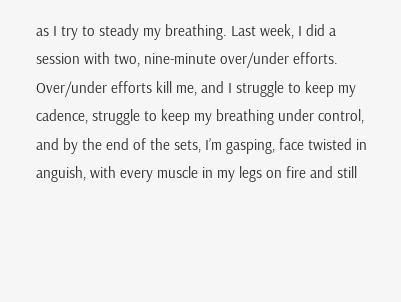as I try to steady my breathing. Last week, I did a session with two, nine-minute over/under efforts. Over/under efforts kill me, and I struggle to keep my cadence, struggle to keep my breathing under control, and by the end of the sets, I’m gasping, face twisted in anguish, with every muscle in my legs on fire and still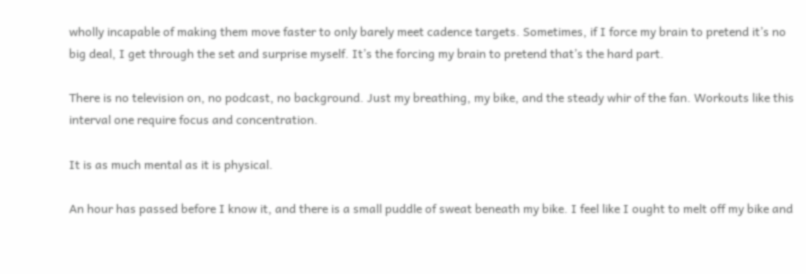wholly incapable of making them move faster to only barely meet cadence targets. Sometimes, if I force my brain to pretend it’s no big deal, I get through the set and surprise myself. It’s the forcing my brain to pretend that’s the hard part.

There is no television on, no podcast, no background. Just my breathing, my bike, and the steady whir of the fan. Workouts like this interval one require focus and concentration.

It is as much mental as it is physical.

An hour has passed before I know it, and there is a small puddle of sweat beneath my bike. I feel like I ought to melt off my bike and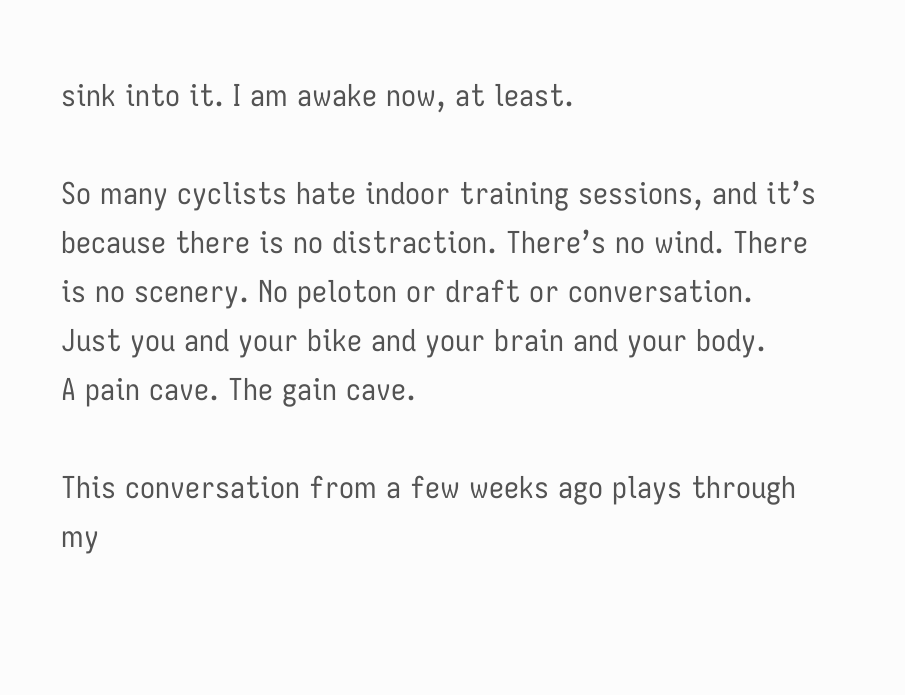sink into it. I am awake now, at least.

So many cyclists hate indoor training sessions, and it’s because there is no distraction. There’s no wind. There is no scenery. No peloton or draft or conversation.
Just you and your bike and your brain and your body.
A pain cave. The gain cave.

This conversation from a few weeks ago plays through my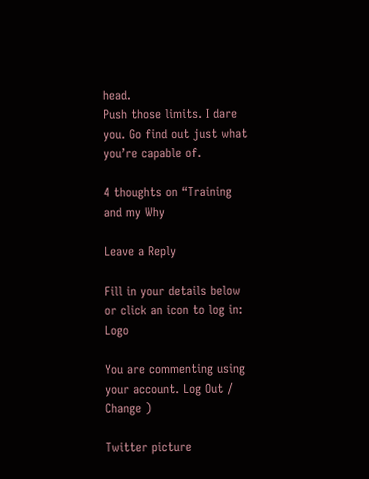head.
Push those limits. I dare you. Go find out just what you’re capable of.

4 thoughts on “Training and my Why

Leave a Reply

Fill in your details below or click an icon to log in: Logo

You are commenting using your account. Log Out /  Change )

Twitter picture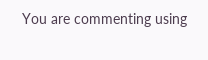You are commenting using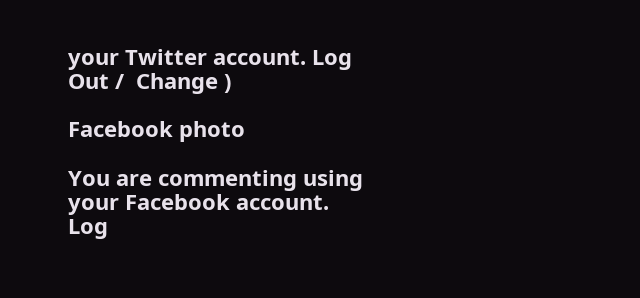your Twitter account. Log Out /  Change )

Facebook photo

You are commenting using your Facebook account. Log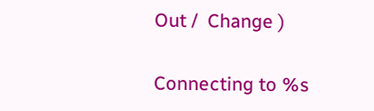Out /  Change )

Connecting to %s